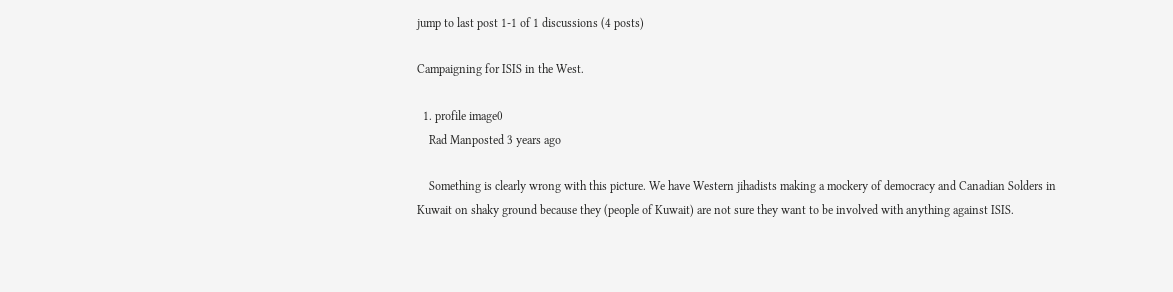jump to last post 1-1 of 1 discussions (4 posts)

Campaigning for ISIS in the West.

  1. profile image0
    Rad Manposted 3 years ago

    Something is clearly wrong with this picture. We have Western jihadists making a mockery of democracy and Canadian Solders in Kuwait on shaky ground because they (people of Kuwait) are not sure they want to be involved with anything against ISIS.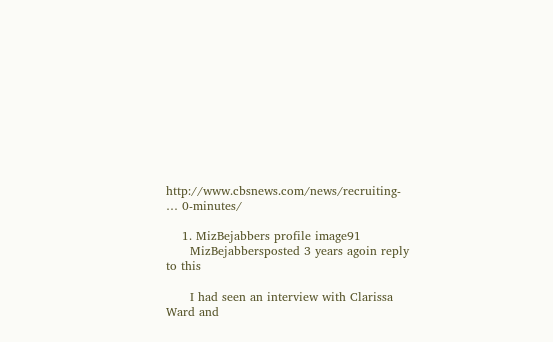http://www.cbsnews.com/news/recruiting- … 0-minutes/

    1. MizBejabbers profile image91
      MizBejabbersposted 3 years agoin reply to this

      I had seen an interview with Clarissa Ward and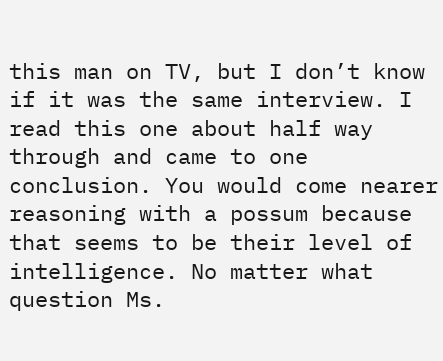this man on TV, but I don’t know if it was the same interview. I read this one about half way through and came to one conclusion. You would come nearer reasoning with a possum because that seems to be their level of intelligence. No matter what question Ms.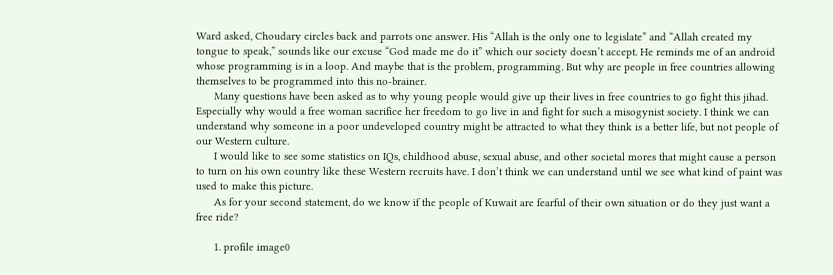Ward asked, Choudary circles back and parrots one answer. His “Allah is the only one to legislate” and “Allah created my tongue to speak,” sounds like our excuse “God made me do it” which our society doesn’t accept. He reminds me of an android whose programming is in a loop. And maybe that is the problem, programming. But why are people in free countries allowing themselves to be programmed into this no-brainer.
      Many questions have been asked as to why young people would give up their lives in free countries to go fight this jihad. Especially why would a free woman sacrifice her freedom to go live in and fight for such a misogynist society. I think we can understand why someone in a poor undeveloped country might be attracted to what they think is a better life, but not people of our Western culture.
      I would like to see some statistics on IQs, childhood abuse, sexual abuse, and other societal mores that might cause a person to turn on his own country like these Western recruits have. I don’t think we can understand until we see what kind of paint was used to make this picture.
      As for your second statement, do we know if the people of Kuwait are fearful of their own situation or do they just want a free ride?

      1. profile image0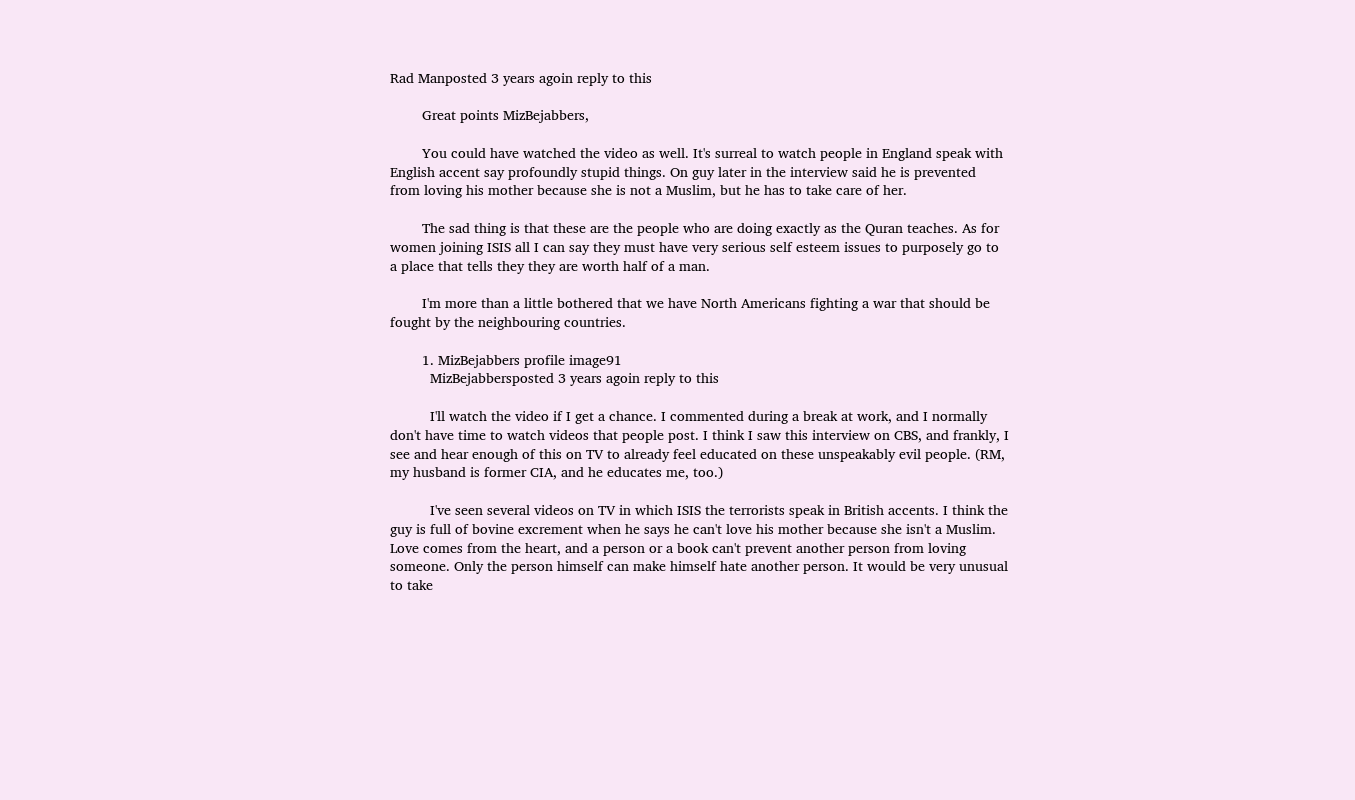Rad Manposted 3 years agoin reply to this

        Great points MizBejabbers,

        You could have watched the video as well. It's surreal to watch people in England speak with English accent say profoundly stupid things. On guy later in the interview said he is prevented from loving his mother because she is not a Muslim, but he has to take care of her.

        The sad thing is that these are the people who are doing exactly as the Quran teaches. As for women joining ISIS all I can say they must have very serious self esteem issues to purposely go to a place that tells they they are worth half of a man.

        I'm more than a little bothered that we have North Americans fighting a war that should be fought by the neighbouring countries.

        1. MizBejabbers profile image91
          MizBejabbersposted 3 years agoin reply to this

          I'll watch the video if I get a chance. I commented during a break at work, and I normally don't have time to watch videos that people post. I think I saw this interview on CBS, and frankly, I see and hear enough of this on TV to already feel educated on these unspeakably evil people. (RM, my husband is former CIA, and he educates me, too.)

          I've seen several videos on TV in which ISIS the terrorists speak in British accents. I think the guy is full of bovine excrement when he says he can't love his mother because she isn't a Muslim.  Love comes from the heart, and a person or a book can't prevent another person from loving someone. Only the person himself can make himself hate another person. It would be very unusual to take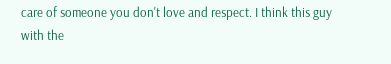care of someone you don't love and respect. I think this guy with the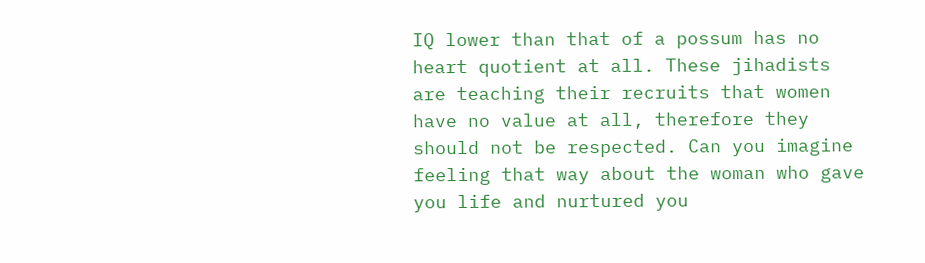IQ lower than that of a possum has no heart quotient at all. These jihadists are teaching their recruits that women have no value at all, therefore they should not be respected. Can you imagine feeling that way about the woman who gave you life and nurtured you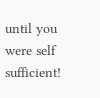until you were self sufficient!